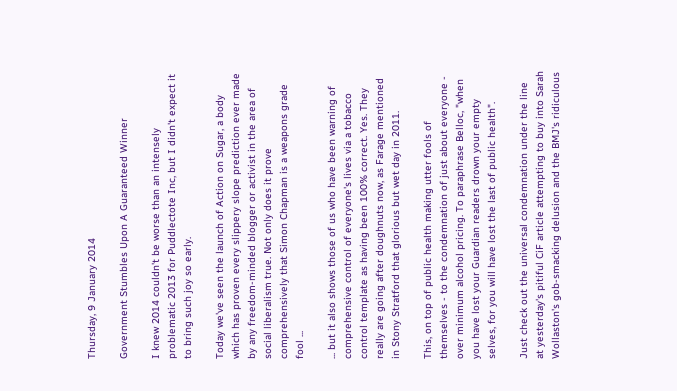Thursday, 9 January 2014

Government Stumbles Upon A Guaranteed Winner

I knew 2014 couldn't be worse than an intensely problematic 2013 for Puddlectote Inc, but I didn't expect it to bring such joy so early.

Today we've seen the launch of Action on Sugar, a body which has proven every slippery slope prediction ever made by any freedom-minded blogger or activist in the area of social liberalism true. Not only does it prove comprehensively that Simon Chapman is a weapons grade fool ...

... but it also shows those of us who have been warning of comprehensive control of everyone's lives via a tobacco control template as having been 100% correct. Yes. They really are going after doughnuts now, as Farage mentioned in Stony Stratford that glorious but wet day in 2011.

This, on top of public health making utter fools of themselves - to the condemnation of just about everyone - over minimum alcohol pricing. To paraphrase Belloc, "when you have lost your Guardian readers drown your empty selves, for you will have lost the last of public health".

Just check out the universal condemnation under the line at yesterday's pitiful CiF article attempting to buy into Sarah Wollaston's gob-smacking delusion and the BMJ's ridiculous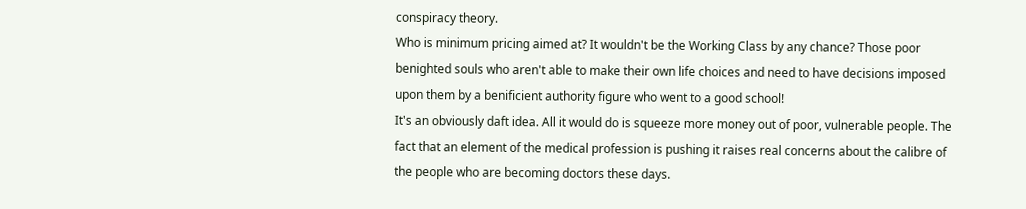conspiracy theory.
Who is minimum pricing aimed at? It wouldn't be the Working Class by any chance? Those poor benighted souls who aren't able to make their own life choices and need to have decisions imposed upon them by a benificient authority figure who went to a good school!
It's an obviously daft idea. All it would do is squeeze more money out of poor, vulnerable people. The fact that an element of the medical profession is pushing it raises real concerns about the calibre of the people who are becoming doctors these days.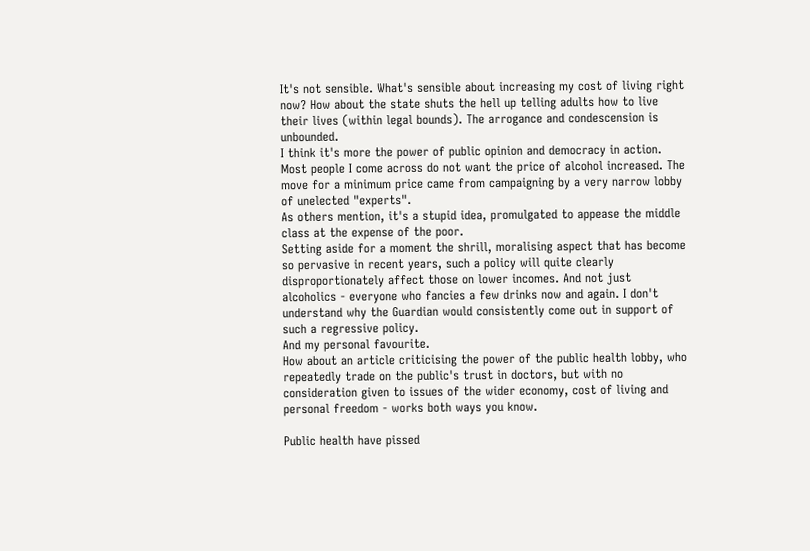It's not sensible. What's sensible about increasing my cost of living right now? How about the state shuts the hell up telling adults how to live their lives (within legal bounds). The arrogance and condescension is unbounded.
I think it's more the power of public opinion and democracy in action. Most people I come across do not want the price of alcohol increased. The move for a minimum price came from campaigning by a very narrow lobby of unelected "experts".
As others mention, it's a stupid idea, promulgated to appease the middle class at the expense of the poor.
Setting aside for a moment the shrill, moralising aspect that has become so pervasive in recent years, such a policy will quite clearly disproportionately affect those on lower incomes. And not just alcoholics - everyone who fancies a few drinks now and again. I don't understand why the Guardian would consistently come out in support of such a regressive policy.
And my personal favourite.
How about an article criticising the power of the public health lobby, who repeatedly trade on the public's trust in doctors, but with no consideration given to issues of the wider economy, cost of living and personal freedom - works both ways you know.

Public health have pissed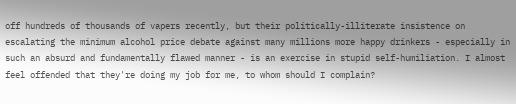off hundreds of thousands of vapers recently, but their politically-illiterate insistence on escalating the minimum alcohol price debate against many millions more happy drinkers - especially in such an absurd and fundamentally flawed manner - is an exercise in stupid self-humiliation. I almost feel offended that they're doing my job for me, to whom should I complain?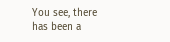You see, there has been a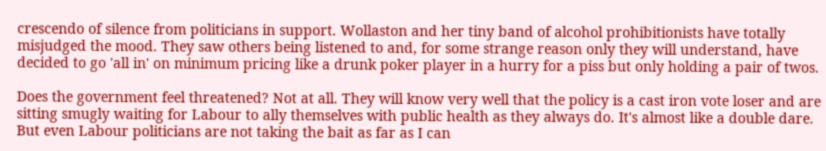crescendo of silence from politicians in support. Wollaston and her tiny band of alcohol prohibitionists have totally misjudged the mood. They saw others being listened to and, for some strange reason only they will understand, have decided to go 'all in' on minimum pricing like a drunk poker player in a hurry for a piss but only holding a pair of twos.

Does the government feel threatened? Not at all. They will know very well that the policy is a cast iron vote loser and are sitting smugly waiting for Labour to ally themselves with public health as they always do. It's almost like a double dare. But even Labour politicians are not taking the bait as far as I can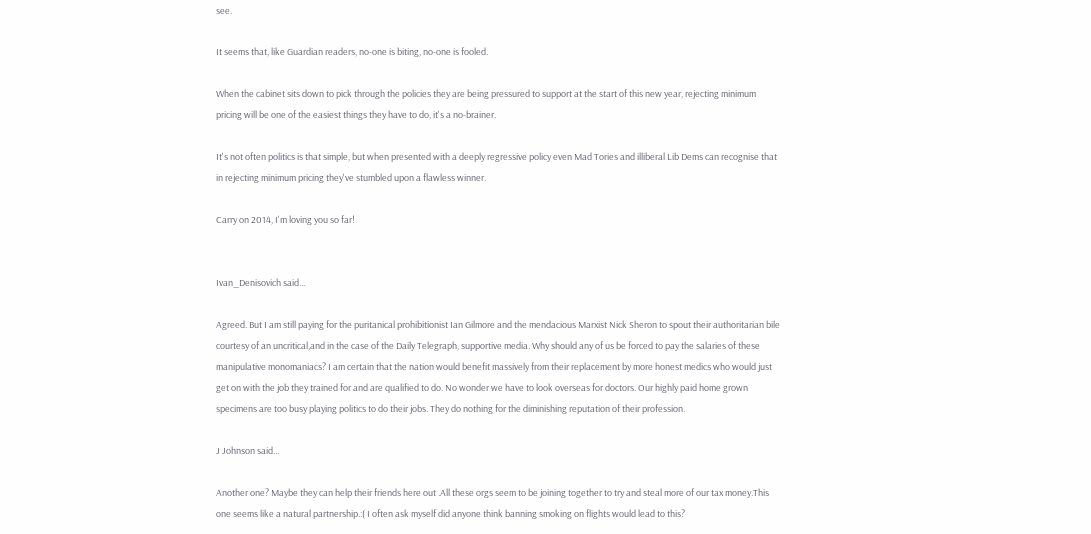see.

It seems that, like Guardian readers, no-one is biting, no-one is fooled.

When the cabinet sits down to pick through the policies they are being pressured to support at the start of this new year, rejecting minimum pricing will be one of the easiest things they have to do, it's a no-brainer.

It's not often politics is that simple, but when presented with a deeply regressive policy even Mad Tories and illiberal Lib Dems can recognise that in rejecting minimum pricing they've stumbled upon a flawless winner.

Carry on 2014, I'm loving you so far!


Ivan_Denisovich said...

Agreed. But I am still paying for the puritanical prohibitionist Ian Gilmore and the mendacious Marxist Nick Sheron to spout their authoritarian bile courtesy of an uncritical,and in the case of the Daily Telegraph, supportive media. Why should any of us be forced to pay the salaries of these manipulative monomaniacs? I am certain that the nation would benefit massively from their replacement by more honest medics who would just get on with the job they trained for and are qualified to do. No wonder we have to look overseas for doctors. Our highly paid home grown specimens are too busy playing politics to do their jobs. They do nothing for the diminishing reputation of their profession.

J Johnson said...

Another one? Maybe they can help their friends here out .All these orgs seem to be joining together to try and steal more of our tax money.This one seems like a natural partnership.:( I often ask myself did anyone think banning smoking on flights would lead to this?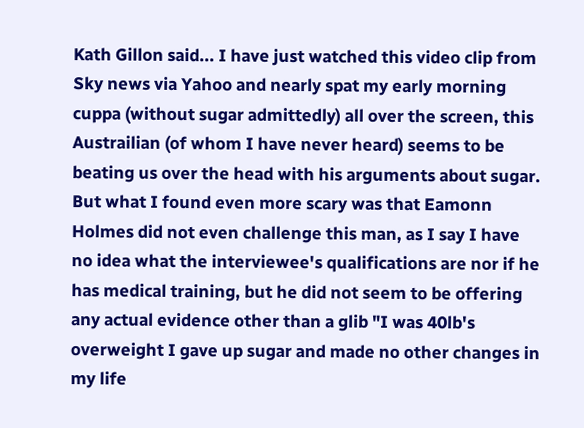Kath Gillon said... I have just watched this video clip from Sky news via Yahoo and nearly spat my early morning cuppa (without sugar admittedly) all over the screen, this Austrailian (of whom I have never heard) seems to be beating us over the head with his arguments about sugar. But what I found even more scary was that Eamonn Holmes did not even challenge this man, as I say I have no idea what the interviewee's qualifications are nor if he has medical training, but he did not seem to be offering any actual evidence other than a glib "I was 40lb's overweight I gave up sugar and made no other changes in my life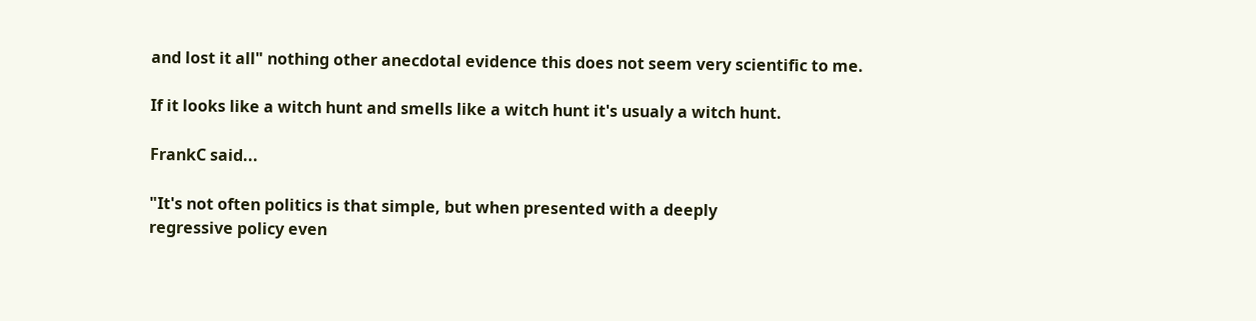and lost it all" nothing other anecdotal evidence this does not seem very scientific to me.

If it looks like a witch hunt and smells like a witch hunt it's usualy a witch hunt.

FrankC said...

"It's not often politics is that simple, but when presented with a deeply
regressive policy even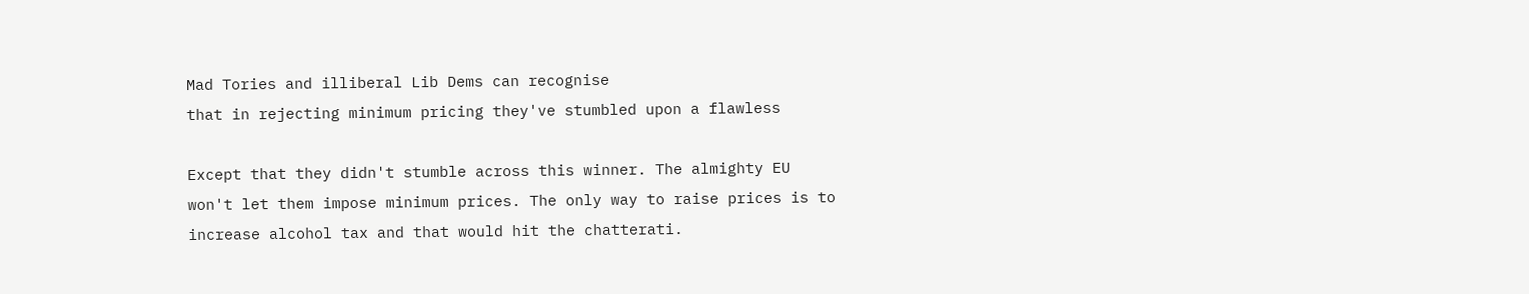Mad Tories and illiberal Lib Dems can recognise
that in rejecting minimum pricing they've stumbled upon a flawless

Except that they didn't stumble across this winner. The almighty EU won't let them impose minimum prices. The only way to raise prices is to increase alcohol tax and that would hit the chatterati.